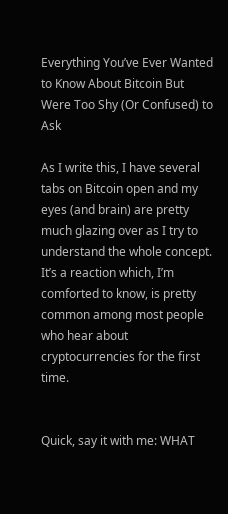Everything You’ve Ever Wanted to Know About Bitcoin But Were Too Shy (Or Confused) to Ask

As I write this, I have several tabs on Bitcoin open and my eyes (and brain) are pretty much glazing over as I try to understand the whole concept. It’s a reaction which, I’m comforted to know, is pretty common among most people who hear about cryptocurrencies for the first time.


Quick, say it with me: WHAT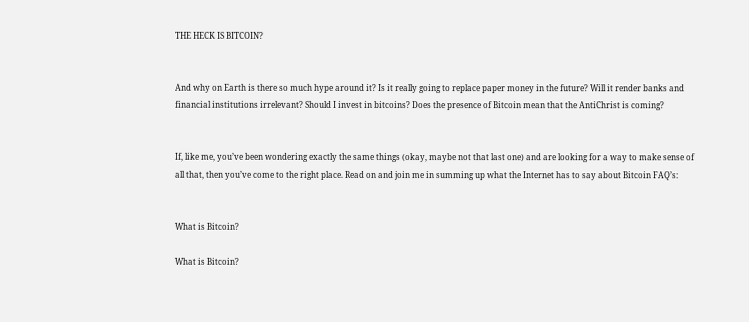THE HECK IS BITCOIN?


And why on Earth is there so much hype around it? Is it really going to replace paper money in the future? Will it render banks and financial institutions irrelevant? Should I invest in bitcoins? Does the presence of Bitcoin mean that the AntiChrist is coming?


If, like me, you’ve been wondering exactly the same things (okay, maybe not that last one) and are looking for a way to make sense of all that, then you’ve come to the right place. Read on and join me in summing up what the Internet has to say about Bitcoin FAQ’s:


What is Bitcoin?

What is Bitcoin?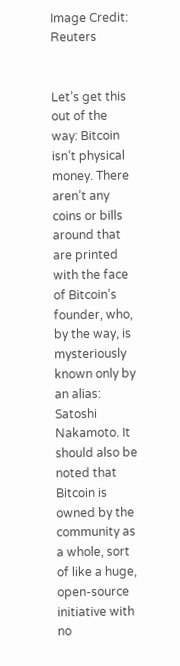Image Credit: Reuters


Let’s get this out of the way: Bitcoin isn’t physical money. There aren’t any coins or bills around that are printed with the face of Bitcoin’s founder, who, by the way, is mysteriously known only by an alias: Satoshi Nakamoto. It should also be noted that Bitcoin is owned by the community as a whole, sort of like a huge, open-source initiative with no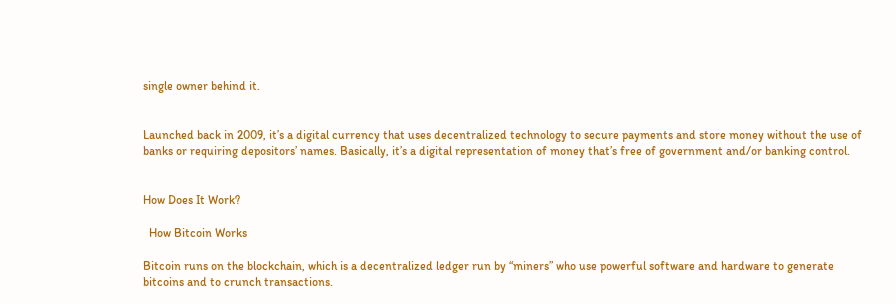single owner behind it.


Launched back in 2009, it’s a digital currency that uses decentralized technology to secure payments and store money without the use of banks or requiring depositors’ names. Basically, it’s a digital representation of money that’s free of government and/or banking control.


How Does It Work?

  How Bitcoin Works

Bitcoin runs on the blockchain, which is a decentralized ledger run by “miners” who use powerful software and hardware to generate bitcoins and to crunch transactions.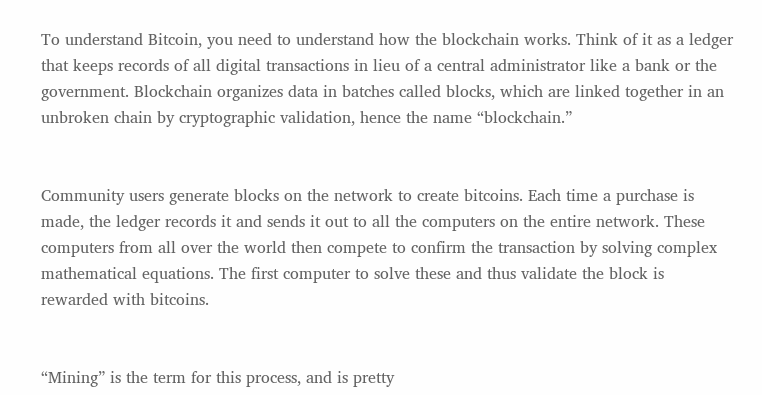To understand Bitcoin, you need to understand how the blockchain works. Think of it as a ledger that keeps records of all digital transactions in lieu of a central administrator like a bank or the government. Blockchain organizes data in batches called blocks, which are linked together in an unbroken chain by cryptographic validation, hence the name “blockchain.”


Community users generate blocks on the network to create bitcoins. Each time a purchase is made, the ledger records it and sends it out to all the computers on the entire network. These computers from all over the world then compete to confirm the transaction by solving complex mathematical equations. The first computer to solve these and thus validate the block is rewarded with bitcoins.


“Mining” is the term for this process, and is pretty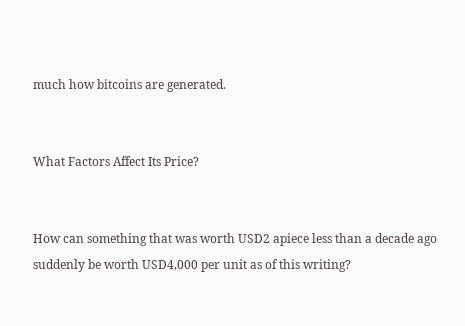much how bitcoins are generated.


What Factors Affect Its Price?


How can something that was worth USD2 apiece less than a decade ago suddenly be worth USD4,000 per unit as of this writing?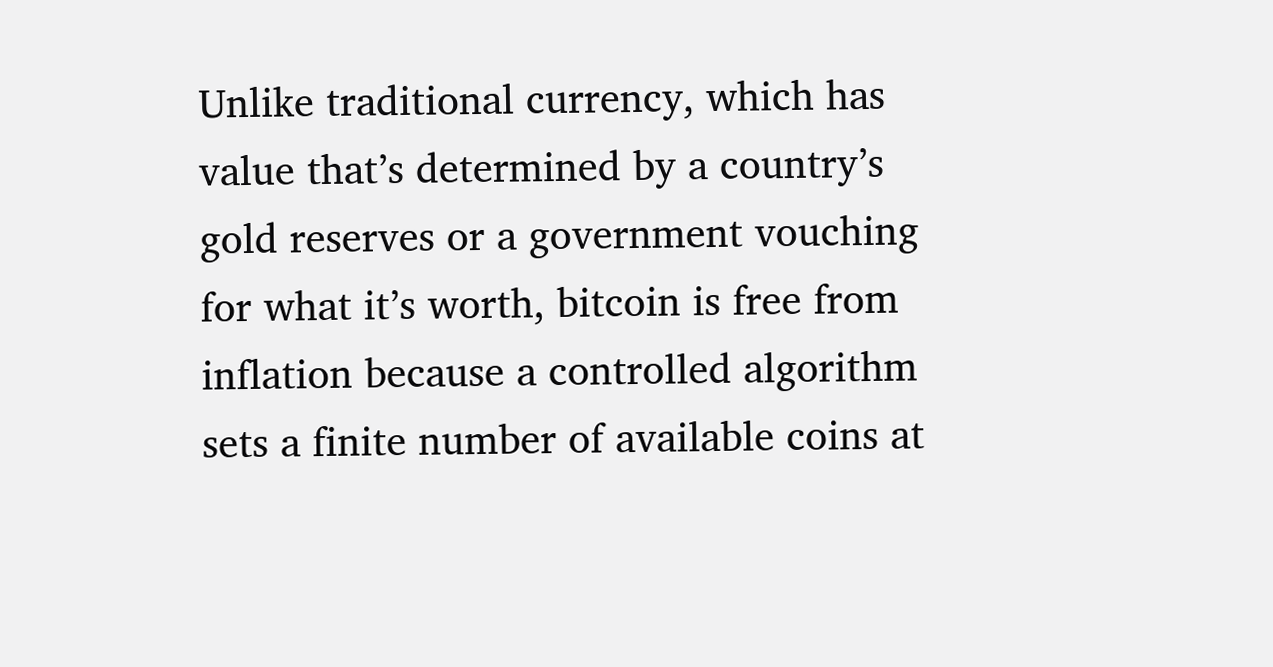Unlike traditional currency, which has value that’s determined by a country’s gold reserves or a government vouching for what it’s worth, bitcoin is free from inflation because a controlled algorithm sets a finite number of available coins at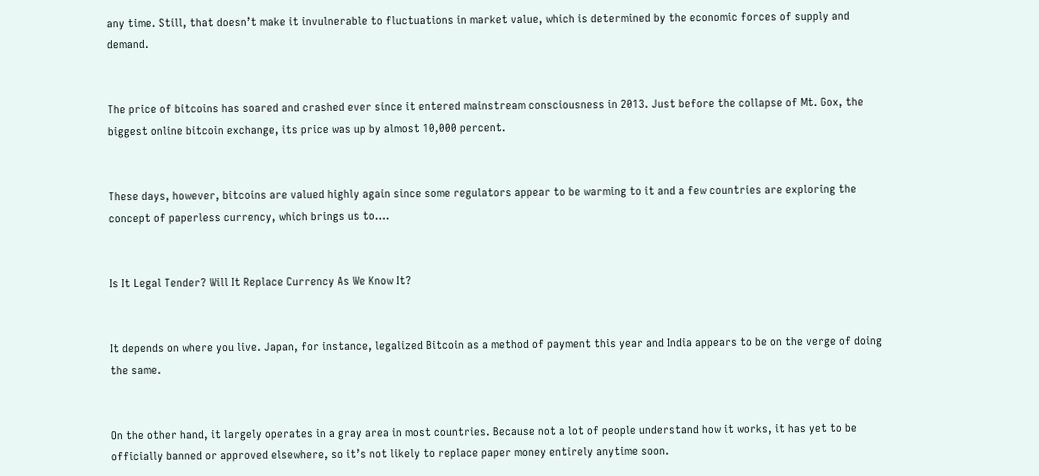any time. Still, that doesn’t make it invulnerable to fluctuations in market value, which is determined by the economic forces of supply and demand.


The price of bitcoins has soared and crashed ever since it entered mainstream consciousness in 2013. Just before the collapse of Mt. Gox, the biggest online bitcoin exchange, its price was up by almost 10,000 percent.


These days, however, bitcoins are valued highly again since some regulators appear to be warming to it and a few countries are exploring the concept of paperless currency, which brings us to….


Is It Legal Tender? Will It Replace Currency As We Know It?


It depends on where you live. Japan, for instance, legalized Bitcoin as a method of payment this year and India appears to be on the verge of doing the same.


On the other hand, it largely operates in a gray area in most countries. Because not a lot of people understand how it works, it has yet to be officially banned or approved elsewhere, so it’s not likely to replace paper money entirely anytime soon.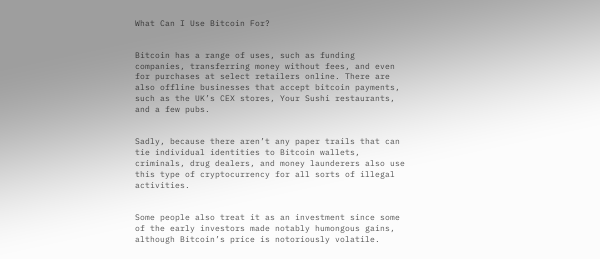What Can I Use Bitcoin For?


Bitcoin has a range of uses, such as funding companies, transferring money without fees, and even for purchases at select retailers online. There are also offline businesses that accept bitcoin payments, such as the UK’s CEX stores, Your Sushi restaurants, and a few pubs.


Sadly, because there aren’t any paper trails that can tie individual identities to Bitcoin wallets, criminals, drug dealers, and money launderers also use this type of cryptocurrency for all sorts of illegal activities.


Some people also treat it as an investment since some of the early investors made notably humongous gains, although Bitcoin’s price is notoriously volatile.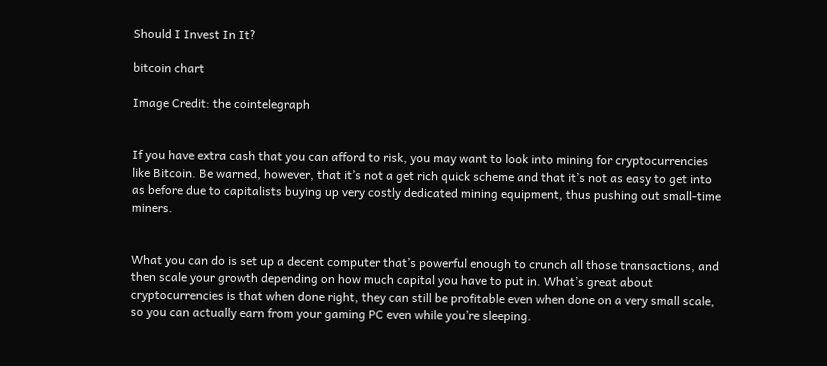Should I Invest In It?

bitcoin chart

Image Credit: the cointelegraph


If you have extra cash that you can afford to risk, you may want to look into mining for cryptocurrencies like Bitcoin. Be warned, however, that it’s not a get rich quick scheme and that it’s not as easy to get into as before due to capitalists buying up very costly dedicated mining equipment, thus pushing out small-time miners.


What you can do is set up a decent computer that’s powerful enough to crunch all those transactions, and then scale your growth depending on how much capital you have to put in. What’s great about cryptocurrencies is that when done right, they can still be profitable even when done on a very small scale, so you can actually earn from your gaming PC even while you’re sleeping.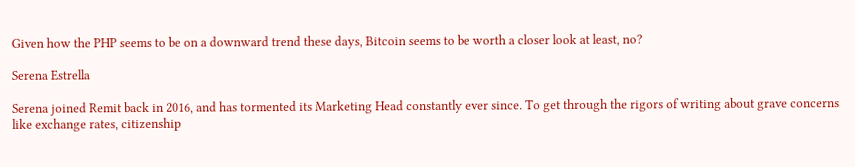Given how the PHP seems to be on a downward trend these days, Bitcoin seems to be worth a closer look at least, no?

Serena Estrella

Serena joined Remit back in 2016, and has tormented its Marketing Head constantly ever since. To get through the rigors of writing about grave concerns like exchange rates, citizenship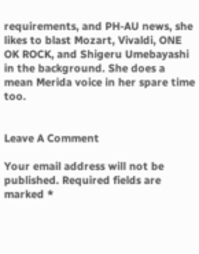requirements, and PH-AU news, she likes to blast Mozart, Vivaldi, ONE OK ROCK, and Shigeru Umebayashi in the background. She does a mean Merida voice in her spare time too.


Leave A Comment

Your email address will not be published. Required fields are marked *